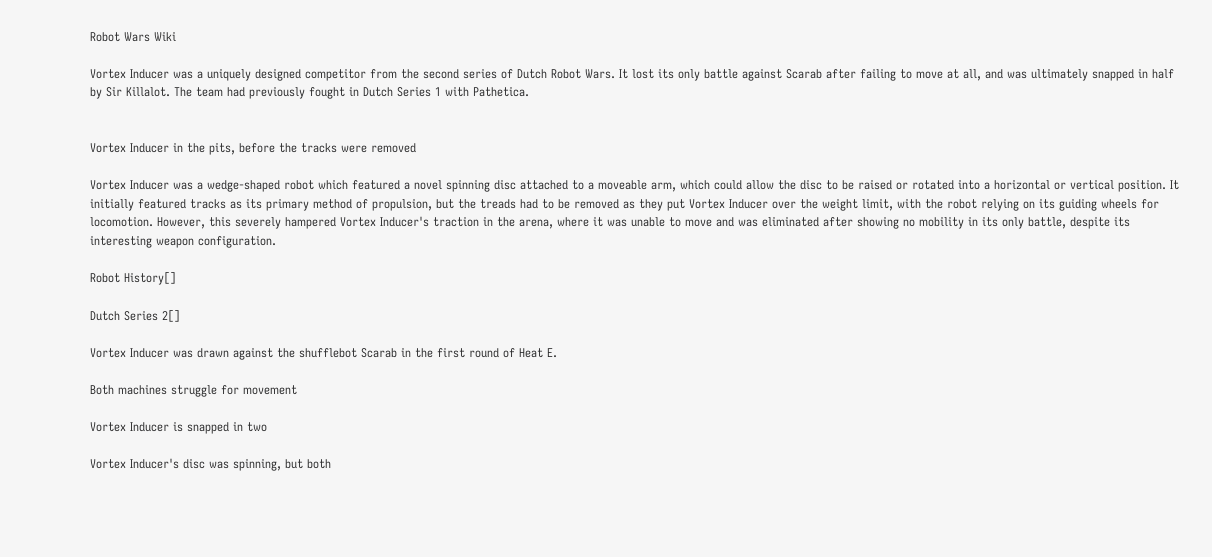Robot Wars Wiki

Vortex Inducer was a uniquely designed competitor from the second series of Dutch Robot Wars. It lost its only battle against Scarab after failing to move at all, and was ultimately snapped in half by Sir Killalot. The team had previously fought in Dutch Series 1 with Pathetica.


Vortex Inducer in the pits, before the tracks were removed

Vortex Inducer was a wedge-shaped robot which featured a novel spinning disc attached to a moveable arm, which could allow the disc to be raised or rotated into a horizontal or vertical position. It initially featured tracks as its primary method of propulsion, but the treads had to be removed as they put Vortex Inducer over the weight limit, with the robot relying on its guiding wheels for locomotion. However, this severely hampered Vortex Inducer's traction in the arena, where it was unable to move and was eliminated after showing no mobility in its only battle, despite its interesting weapon configuration.

Robot History[]

Dutch Series 2[]

Vortex Inducer was drawn against the shufflebot Scarab in the first round of Heat E.

Both machines struggle for movement

Vortex Inducer is snapped in two

Vortex Inducer's disc was spinning, but both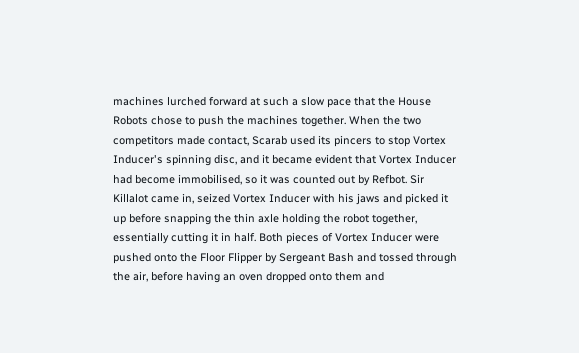machines lurched forward at such a slow pace that the House Robots chose to push the machines together. When the two competitors made contact, Scarab used its pincers to stop Vortex Inducer's spinning disc, and it became evident that Vortex Inducer had become immobilised, so it was counted out by Refbot. Sir Killalot came in, seized Vortex Inducer with his jaws and picked it up before snapping the thin axle holding the robot together, essentially cutting it in half. Both pieces of Vortex Inducer were pushed onto the Floor Flipper by Sergeant Bash and tossed through the air, before having an oven dropped onto them and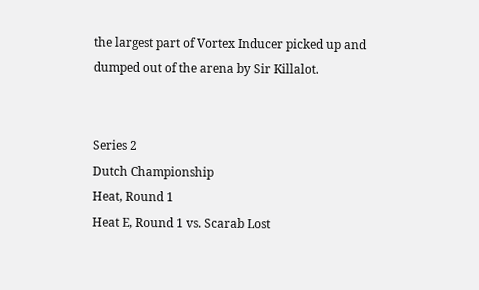the largest part of Vortex Inducer picked up and dumped out of the arena by Sir Killalot.


Series 2
Dutch Championship
Heat, Round 1
Heat E, Round 1 vs. Scarab Lost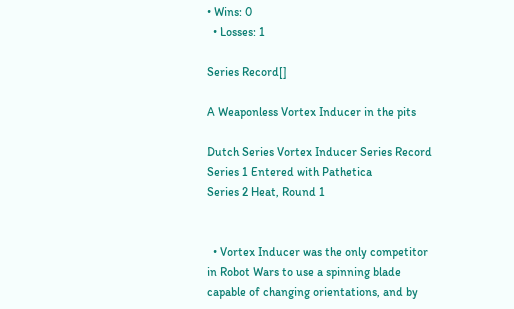• Wins: 0
  • Losses: 1

Series Record[]

A Weaponless Vortex Inducer in the pits

Dutch Series Vortex Inducer Series Record
Series 1 Entered with Pathetica
Series 2 Heat, Round 1


  • Vortex Inducer was the only competitor in Robot Wars to use a spinning blade capable of changing orientations, and by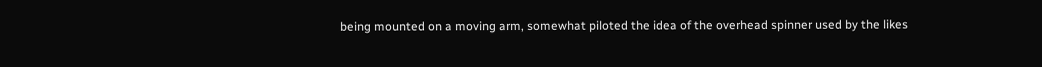being mounted on a moving arm, somewhat piloted the idea of the overhead spinner used by the likes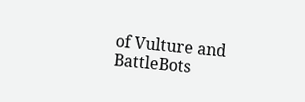of Vulture and BattleBots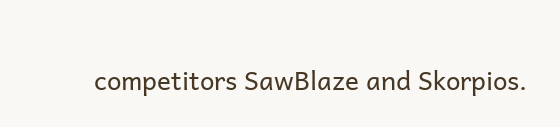competitors SawBlaze and Skorpios.